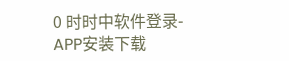0 时时中软件登录-APP安装下载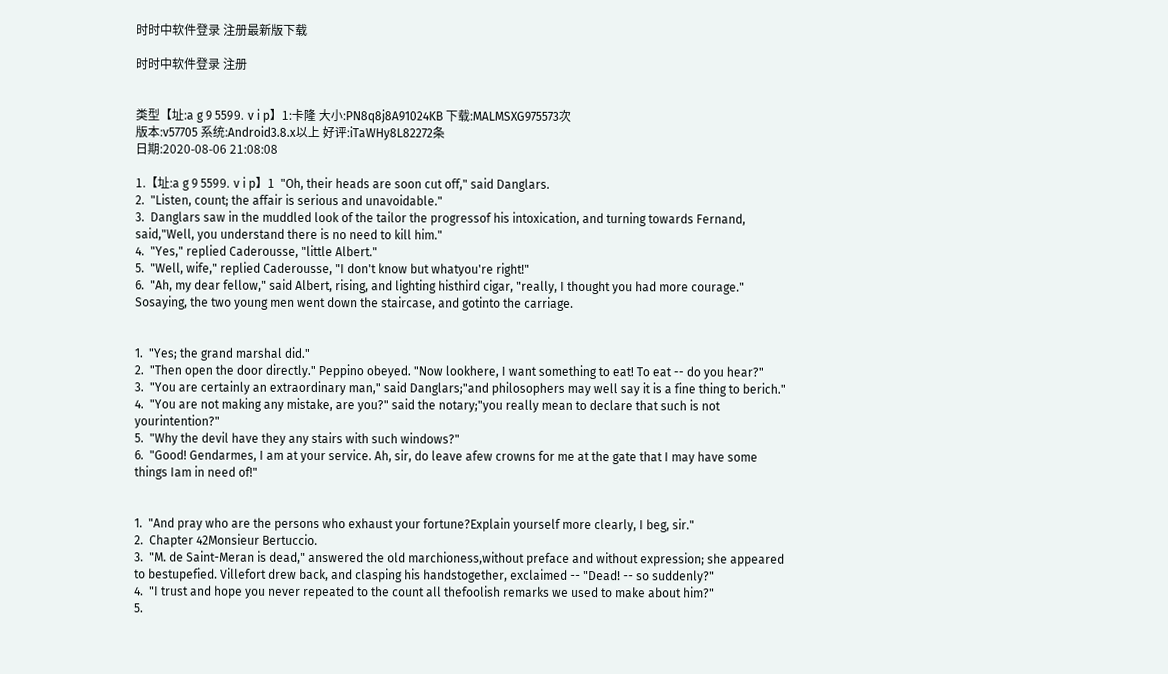时时中软件登录 注册最新版下载

时时中软件登录 注册


类型【址:a g 9 559⒐ v i p】1:卡隆 大小:PN8q8j8A91024KB 下载:MALMSXG975573次
版本:v57705 系统:Android3.8.x以上 好评:iTaWHy8L82272条
日期:2020-08-06 21:08:08

1.【址:a g 9 559⒐ v i p】1  "Oh, their heads are soon cut off," said Danglars.
2.  "Listen, count; the affair is serious and unavoidable."
3.  Danglars saw in the muddled look of the tailor the progressof his intoxication, and turning towards Fernand, said,"Well, you understand there is no need to kill him."
4.  "Yes," replied Caderousse, "little Albert."
5.  "Well, wife," replied Caderousse, "I don't know but whatyou're right!"
6.  "Ah, my dear fellow," said Albert, rising, and lighting histhird cigar, "really, I thought you had more courage." Sosaying, the two young men went down the staircase, and gotinto the carriage.


1.  "Yes; the grand marshal did."
2.  "Then open the door directly." Peppino obeyed. "Now lookhere, I want something to eat! To eat -- do you hear?"
3.  "You are certainly an extraordinary man," said Danglars;"and philosophers may well say it is a fine thing to berich."
4.  "You are not making any mistake, are you?" said the notary;"you really mean to declare that such is not yourintention?"
5.  "Why the devil have they any stairs with such windows?"
6.  "Good! Gendarmes, I am at your service. Ah, sir, do leave afew crowns for me at the gate that I may have some things Iam in need of!"


1.  "And pray who are the persons who exhaust your fortune?Explain yourself more clearly, I beg, sir."
2.  Chapter 42Monsieur Bertuccio.
3.  "M. de Saint-Meran is dead," answered the old marchioness,without preface and without expression; she appeared to bestupefied. Villefort drew back, and clasping his handstogether, exclaimed -- "Dead! -- so suddenly?"
4.  "I trust and hope you never repeated to the count all thefoolish remarks we used to make about him?"
5.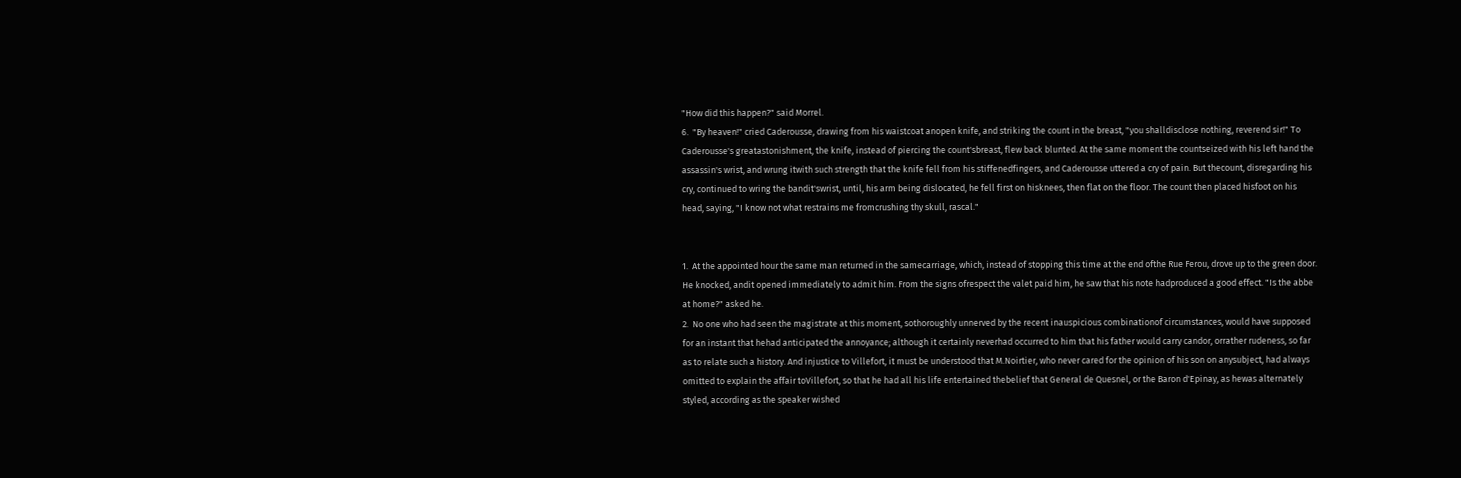"How did this happen?" said Morrel.
6.  "By heaven!" cried Caderousse, drawing from his waistcoat anopen knife, and striking the count in the breast, "you shalldisclose nothing, reverend sir!" To Caderousse's greatastonishment, the knife, instead of piercing the count'sbreast, flew back blunted. At the same moment the countseized with his left hand the assassin's wrist, and wrung itwith such strength that the knife fell from his stiffenedfingers, and Caderousse uttered a cry of pain. But thecount, disregarding his cry, continued to wring the bandit'swrist, until, his arm being dislocated, he fell first on hisknees, then flat on the floor. The count then placed hisfoot on his head, saying, "I know not what restrains me fromcrushing thy skull, rascal."


1.  At the appointed hour the same man returned in the samecarriage, which, instead of stopping this time at the end ofthe Rue Ferou, drove up to the green door. He knocked, andit opened immediately to admit him. From the signs ofrespect the valet paid him, he saw that his note hadproduced a good effect. "Is the abbe at home?" asked he.
2.  No one who had seen the magistrate at this moment, sothoroughly unnerved by the recent inauspicious combinationof circumstances, would have supposed for an instant that hehad anticipated the annoyance; although it certainly neverhad occurred to him that his father would carry candor, orrather rudeness, so far as to relate such a history. And injustice to Villefort, it must be understood that M.Noirtier, who never cared for the opinion of his son on anysubject, had always omitted to explain the affair toVillefort, so that he had all his life entertained thebelief that General de Quesnel, or the Baron d'Epinay, as hewas alternately styled, according as the speaker wished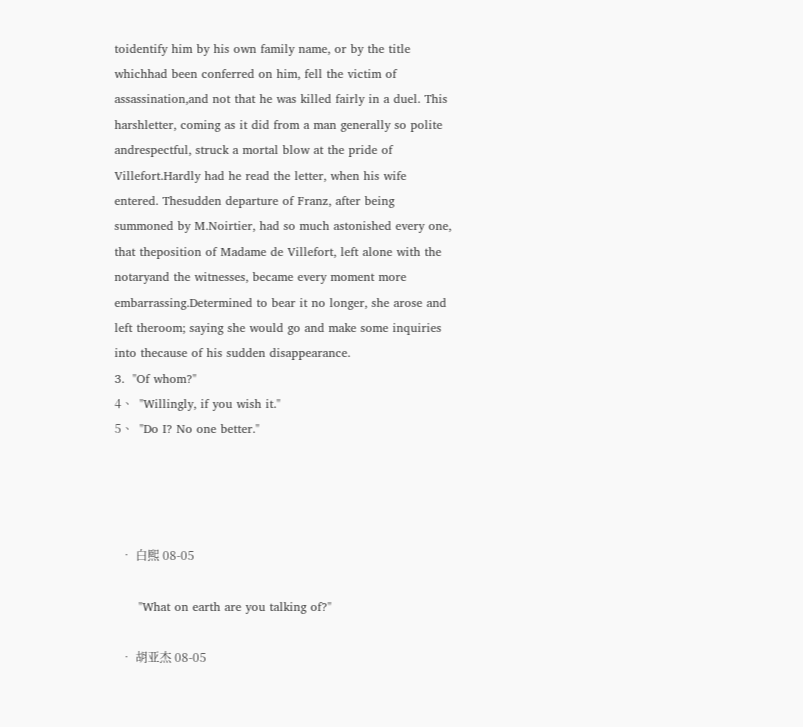toidentify him by his own family name, or by the title whichhad been conferred on him, fell the victim of assassination,and not that he was killed fairly in a duel. This harshletter, coming as it did from a man generally so polite andrespectful, struck a mortal blow at the pride of Villefort.Hardly had he read the letter, when his wife entered. Thesudden departure of Franz, after being summoned by M.Noirtier, had so much astonished every one, that theposition of Madame de Villefort, left alone with the notaryand the witnesses, became every moment more embarrassing.Determined to bear it no longer, she arose and left theroom; saying she would go and make some inquiries into thecause of his sudden disappearance.
3.  "Of whom?"
4、  "Willingly, if you wish it."
5、  "Do I? No one better."




  • 白熙 08-05

      "What on earth are you talking of?"

  • 胡亚杰 08-05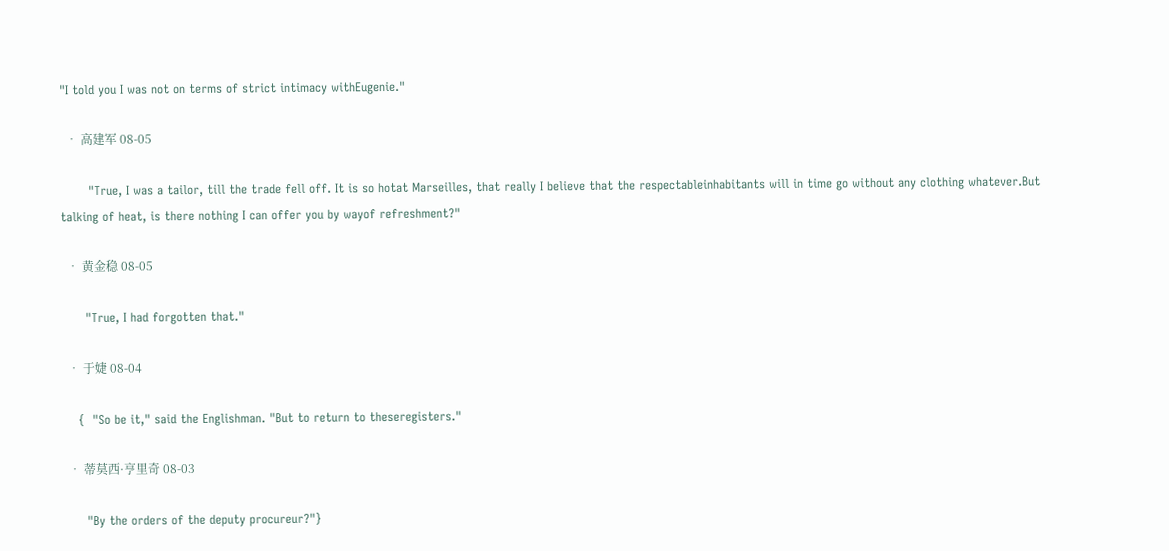"I told you I was not on terms of strict intimacy withEugenie."

  • 高建军 08-05

       "True, I was a tailor, till the trade fell off. It is so hotat Marseilles, that really I believe that the respectableinhabitants will in time go without any clothing whatever.But talking of heat, is there nothing I can offer you by wayof refreshment?"

  • 黄金稳 08-05

      "True, I had forgotten that."

  • 于婕 08-04

    {  "So be it," said the Englishman. "But to return to theseregisters."

  • 蒂莫西·亨里奇 08-03

      "By the orders of the deputy procureur?"}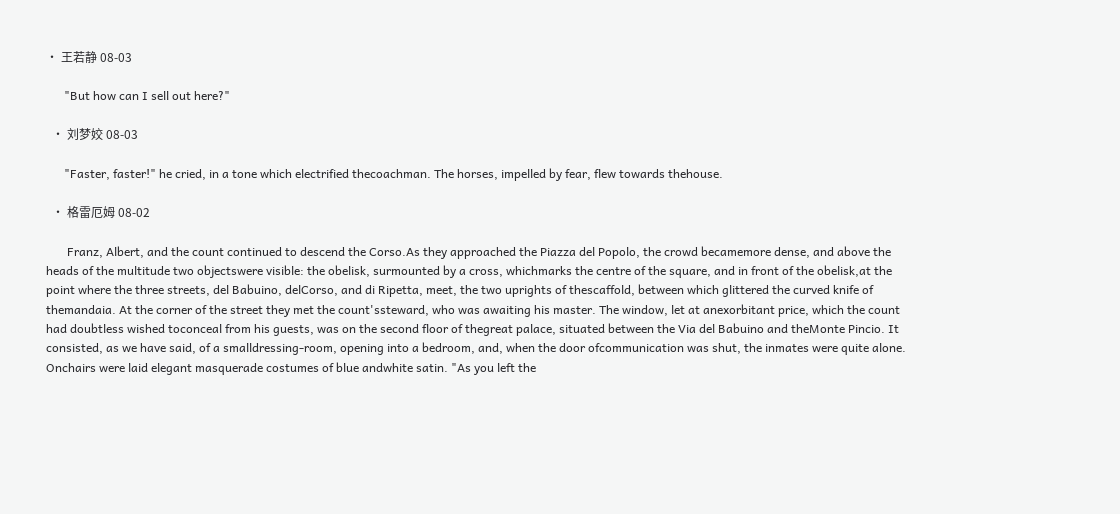• 王若静 08-03

      "But how can I sell out here?"

  • 刘梦姣 08-03

      "Faster, faster!" he cried, in a tone which electrified thecoachman. The horses, impelled by fear, flew towards thehouse.

  • 格雷厄姆 08-02

       Franz, Albert, and the count continued to descend the Corso.As they approached the Piazza del Popolo, the crowd becamemore dense, and above the heads of the multitude two objectswere visible: the obelisk, surmounted by a cross, whichmarks the centre of the square, and in front of the obelisk,at the point where the three streets, del Babuino, delCorso, and di Ripetta, meet, the two uprights of thescaffold, between which glittered the curved knife of themandaia. At the corner of the street they met the count'ssteward, who was awaiting his master. The window, let at anexorbitant price, which the count had doubtless wished toconceal from his guests, was on the second floor of thegreat palace, situated between the Via del Babuino and theMonte Pincio. It consisted, as we have said, of a smalldressing-room, opening into a bedroom, and, when the door ofcommunication was shut, the inmates were quite alone. Onchairs were laid elegant masquerade costumes of blue andwhite satin. "As you left the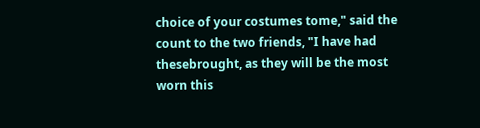choice of your costumes tome," said the count to the two friends, "I have had thesebrought, as they will be the most worn this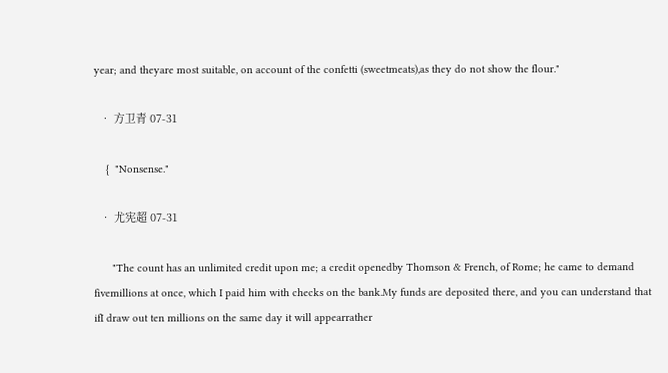year; and theyare most suitable, on account of the confetti (sweetmeats),as they do not show the flour."

  • 方卫青 07-31

    {  "Nonsense."

  • 尤宪超 07-31

      "The count has an unlimited credit upon me; a credit openedby Thomson & French, of Rome; he came to demand fivemillions at once, which I paid him with checks on the bank.My funds are deposited there, and you can understand that ifI draw out ten millions on the same day it will appearrather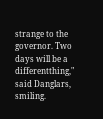strange to the governor. Two days will be a differentthing," said Danglars, smiling.